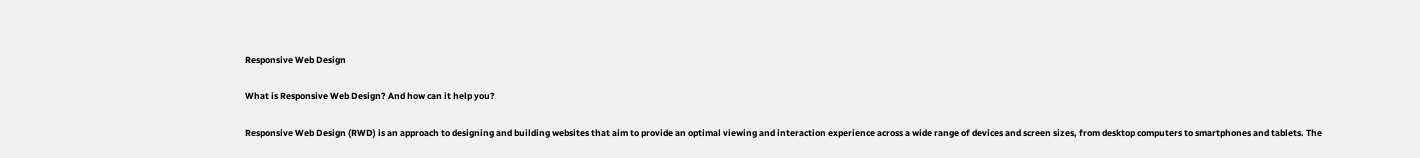Responsive Web Design

What is Responsive Web Design? And how can it help you?

Responsive Web Design (RWD) is an approach to designing and building websites that aim to provide an optimal viewing and interaction experience across a wide range of devices and screen sizes, from desktop computers to smartphones and tablets. The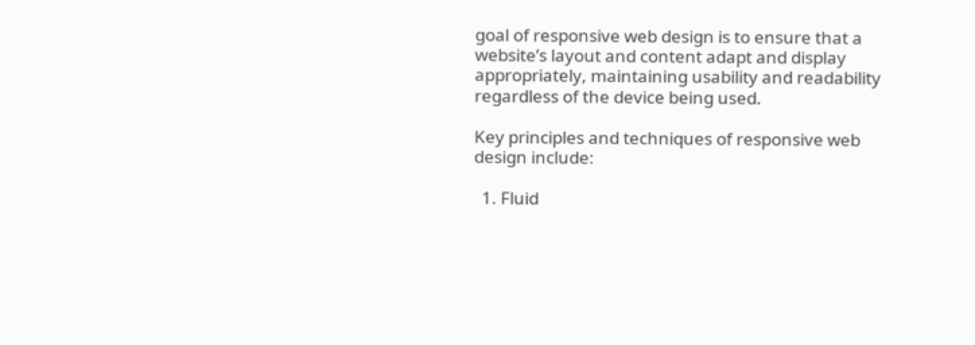goal of responsive web design is to ensure that a website’s layout and content adapt and display appropriately, maintaining usability and readability regardless of the device being used.

Key principles and techniques of responsive web design include:

  1. Fluid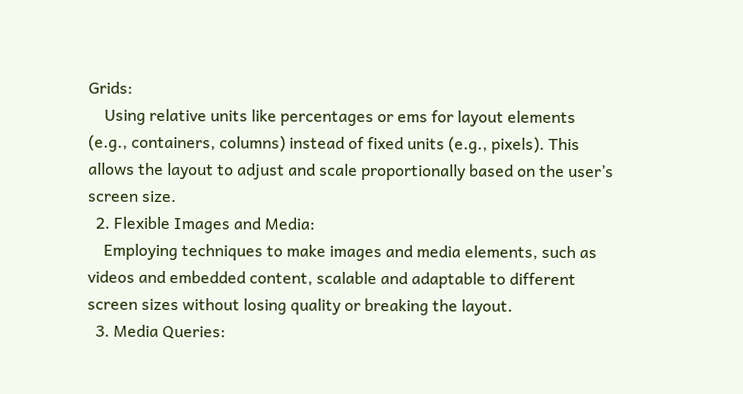Grids:
    Using relative units like percentages or ems for layout elements (e.g., containers, columns) instead of fixed units (e.g., pixels). This allows the layout to adjust and scale proportionally based on the user’s screen size.
  2. Flexible Images and Media:
    Employing techniques to make images and media elements, such as videos and embedded content, scalable and adaptable to different screen sizes without losing quality or breaking the layout.
  3. Media Queries: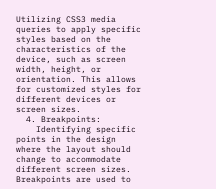Utilizing CSS3 media queries to apply specific styles based on the characteristics of the device, such as screen width, height, or orientation. This allows for customized styles for different devices or screen sizes.
  4. Breakpoints:
    Identifying specific points in the design where the layout should change to accommodate different screen sizes. Breakpoints are used to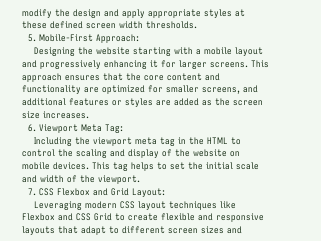modify the design and apply appropriate styles at these defined screen width thresholds.
  5. Mobile-First Approach:
    Designing the website starting with a mobile layout and progressively enhancing it for larger screens. This approach ensures that the core content and functionality are optimized for smaller screens, and additional features or styles are added as the screen size increases.
  6. Viewport Meta Tag:
    Including the viewport meta tag in the HTML to control the scaling and display of the website on mobile devices. This tag helps to set the initial scale and width of the viewport.
  7. CSS Flexbox and Grid Layout:
    Leveraging modern CSS layout techniques like Flexbox and CSS Grid to create flexible and responsive layouts that adapt to different screen sizes and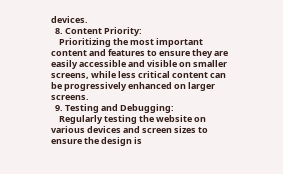devices.
  8. Content Priority:
    Prioritizing the most important content and features to ensure they are easily accessible and visible on smaller screens, while less critical content can be progressively enhanced on larger screens.
  9. Testing and Debugging:
    Regularly testing the website on various devices and screen sizes to ensure the design is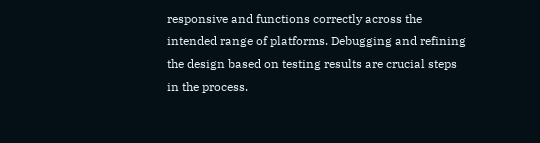responsive and functions correctly across the intended range of platforms. Debugging and refining the design based on testing results are crucial steps in the process.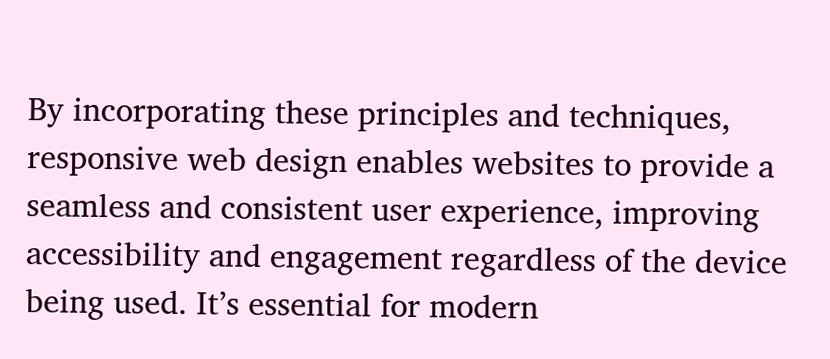By incorporating these principles and techniques, responsive web design enables websites to provide a seamless and consistent user experience, improving accessibility and engagement regardless of the device being used. It’s essential for modern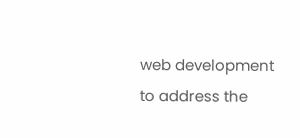web development to address the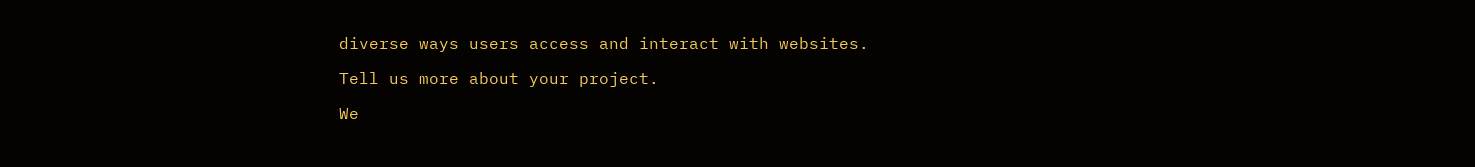diverse ways users access and interact with websites.

Tell us more about your project.

We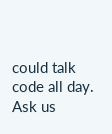could talk code all day. Ask us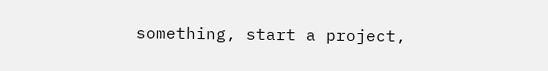something, start a project,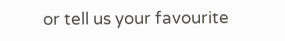or tell us your favourite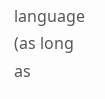language (as long as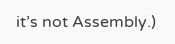it’s not Assembly.)